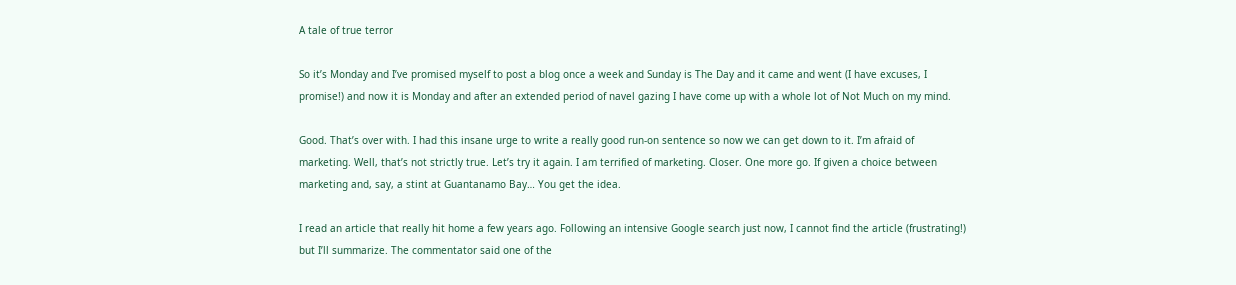A tale of true terror

So it’s Monday and I’ve promised myself to post a blog once a week and Sunday is The Day and it came and went (I have excuses, I promise!) and now it is Monday and after an extended period of navel gazing I have come up with a whole lot of Not Much on my mind.

Good. That’s over with. I had this insane urge to write a really good run-on sentence so now we can get down to it. I’m afraid of marketing. Well, that’s not strictly true. Let’s try it again. I am terrified of marketing. Closer. One more go. If given a choice between marketing and, say, a stint at Guantanamo Bay… You get the idea.

I read an article that really hit home a few years ago. Following an intensive Google search just now, I cannot find the article (frustrating!) but I’ll summarize. The commentator said one of the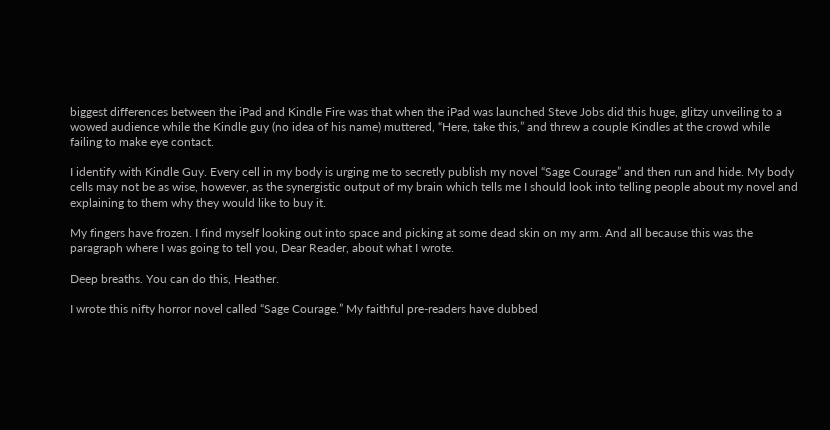biggest differences between the iPad and Kindle Fire was that when the iPad was launched Steve Jobs did this huge, glitzy unveiling to a wowed audience while the Kindle guy (no idea of his name) muttered, “Here, take this,” and threw a couple Kindles at the crowd while failing to make eye contact.

I identify with Kindle Guy. Every cell in my body is urging me to secretly publish my novel “Sage Courage” and then run and hide. My body cells may not be as wise, however, as the synergistic output of my brain which tells me I should look into telling people about my novel and explaining to them why they would like to buy it.

My fingers have frozen. I find myself looking out into space and picking at some dead skin on my arm. And all because this was the paragraph where I was going to tell you, Dear Reader, about what I wrote.

Deep breaths. You can do this, Heather.

I wrote this nifty horror novel called “Sage Courage.” My faithful pre-readers have dubbed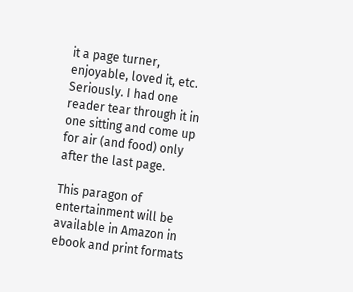it a page turner, enjoyable, loved it, etc. Seriously. I had one reader tear through it in one sitting and come up for air (and food) only after the last page.

This paragon of entertainment will be available in Amazon in ebook and print formats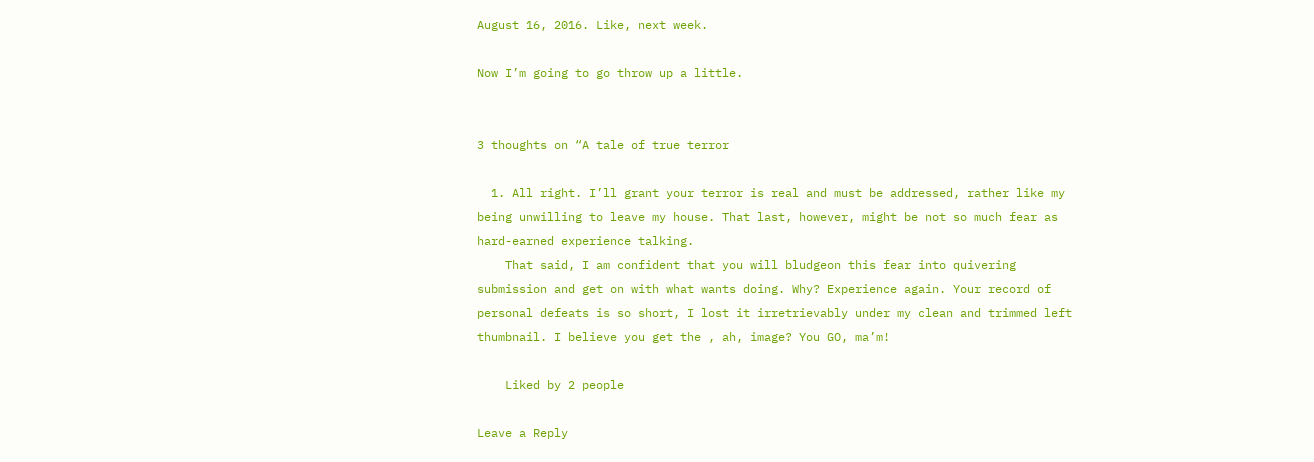August 16, 2016. Like, next week.

Now I’m going to go throw up a little.


3 thoughts on “A tale of true terror

  1. All right. I’ll grant your terror is real and must be addressed, rather like my being unwilling to leave my house. That last, however, might be not so much fear as hard-earned experience talking.
    That said, I am confident that you will bludgeon this fear into quivering submission and get on with what wants doing. Why? Experience again. Your record of personal defeats is so short, I lost it irretrievably under my clean and trimmed left thumbnail. I believe you get the , ah, image? You GO, ma’m!

    Liked by 2 people

Leave a Reply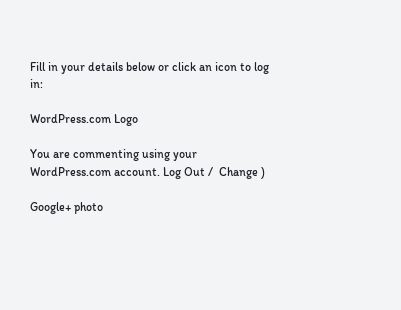Fill in your details below or click an icon to log in:

WordPress.com Logo

You are commenting using your WordPress.com account. Log Out /  Change )

Google+ photo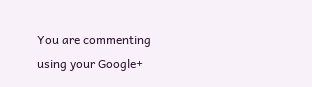You are commenting using your Google+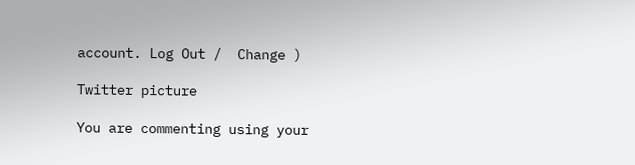account. Log Out /  Change )

Twitter picture

You are commenting using your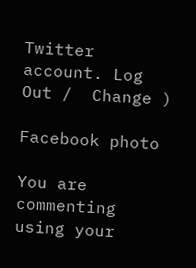Twitter account. Log Out /  Change )

Facebook photo

You are commenting using your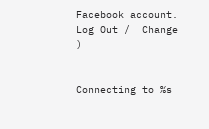Facebook account. Log Out /  Change )


Connecting to %s